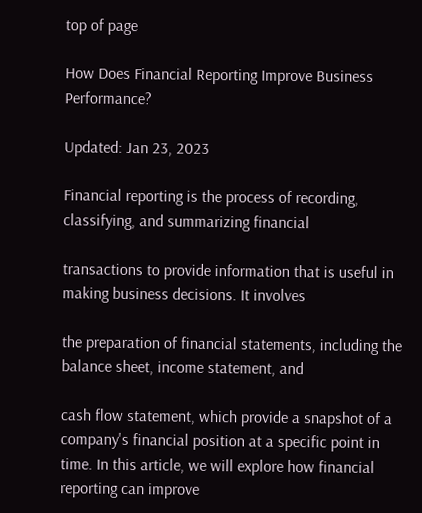top of page

How Does Financial Reporting Improve Business Performance?

Updated: Jan 23, 2023

Financial reporting is the process of recording, classifying, and summarizing financial

transactions to provide information that is useful in making business decisions. It involves

the preparation of financial statements, including the balance sheet, income statement, and

cash flow statement, which provide a snapshot of a company's financial position at a specific point in time. In this article, we will explore how financial reporting can improve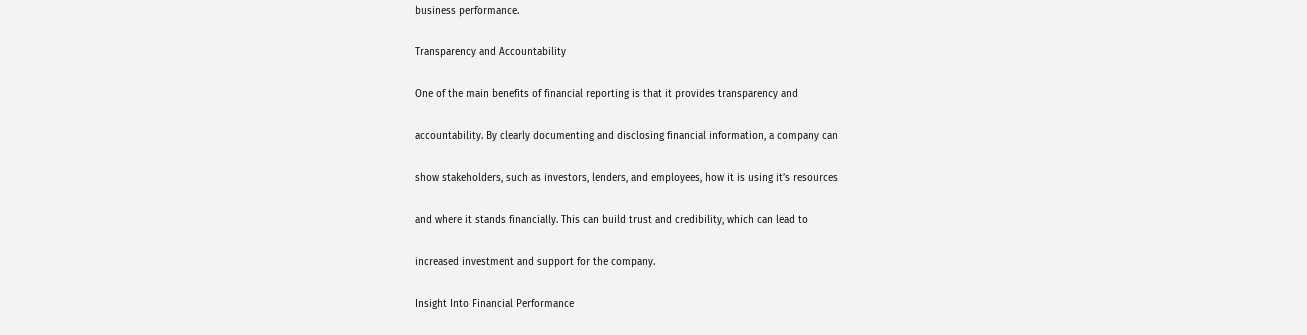business performance.

Transparency and Accountability

One of the main benefits of financial reporting is that it provides transparency and

accountability. By clearly documenting and disclosing financial information, a company can

show stakeholders, such as investors, lenders, and employees, how it is using it’s resources

and where it stands financially. This can build trust and credibility, which can lead to

increased investment and support for the company.

Insight Into Financial Performance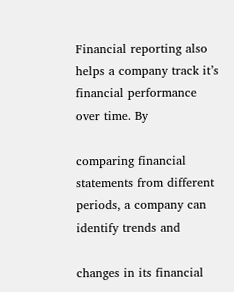Financial reporting also helps a company track it’s financial performance over time. By

comparing financial statements from different periods, a company can identify trends and

changes in its financial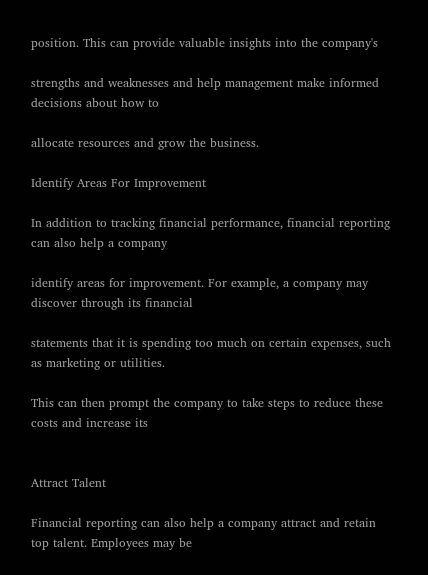position. This can provide valuable insights into the company's

strengths and weaknesses and help management make informed decisions about how to

allocate resources and grow the business.

Identify Areas For Improvement

In addition to tracking financial performance, financial reporting can also help a company

identify areas for improvement. For example, a company may discover through its financial

statements that it is spending too much on certain expenses, such as marketing or utilities.

This can then prompt the company to take steps to reduce these costs and increase its


Attract Talent

Financial reporting can also help a company attract and retain top talent. Employees may be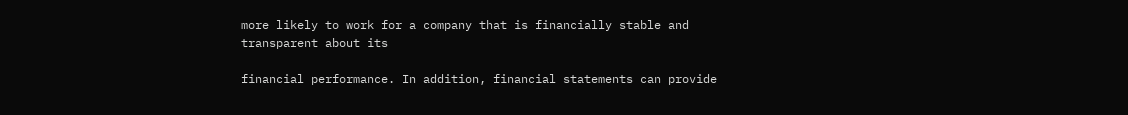more likely to work for a company that is financially stable and transparent about its

financial performance. In addition, financial statements can provide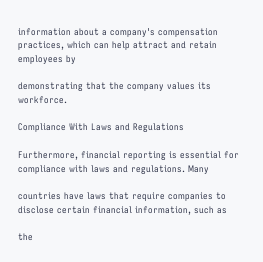information about a company's compensation practices, which can help attract and retain employees by

demonstrating that the company values its workforce.

Compliance With Laws and Regulations

Furthermore, financial reporting is essential for compliance with laws and regulations. Many

countries have laws that require companies to disclose certain financial information, such as

the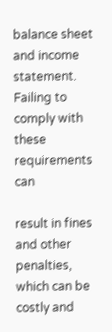balance sheet and income statement. Failing to comply with these requirements can

result in fines and other penalties, which can be costly and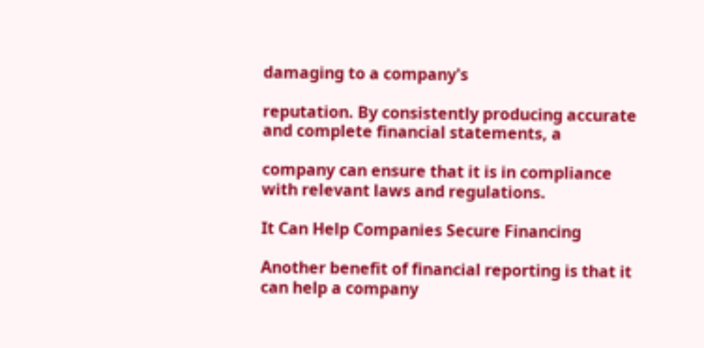damaging to a company's

reputation. By consistently producing accurate and complete financial statements, a

company can ensure that it is in compliance with relevant laws and regulations.

It Can Help Companies Secure Financing

Another benefit of financial reporting is that it can help a company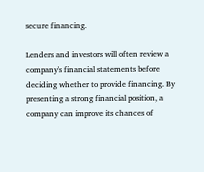secure financing.

Lenders and investors will often review a company's financial statements before deciding whether to provide financing. By presenting a strong financial position, a company can improve its chances of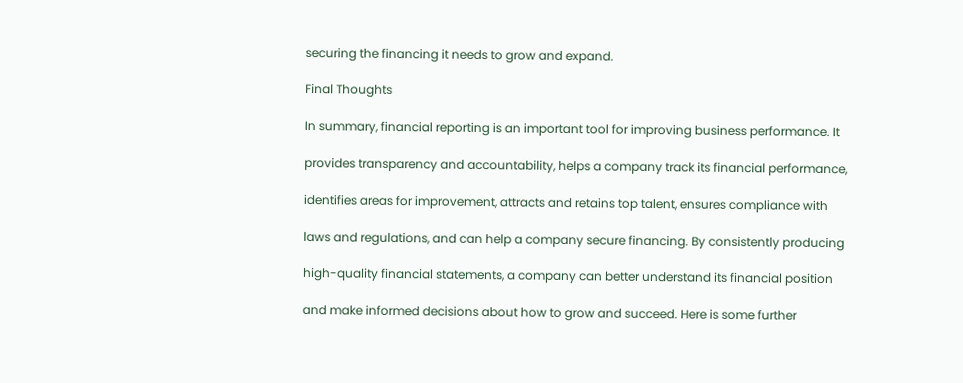securing the financing it needs to grow and expand.

Final Thoughts

In summary, financial reporting is an important tool for improving business performance. It

provides transparency and accountability, helps a company track its financial performance,

identifies areas for improvement, attracts and retains top talent, ensures compliance with

laws and regulations, and can help a company secure financing. By consistently producing

high-quality financial statements, a company can better understand its financial position

and make informed decisions about how to grow and succeed. Here is some further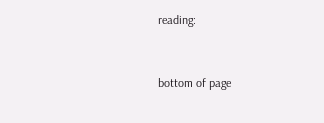reading:


bottom of page